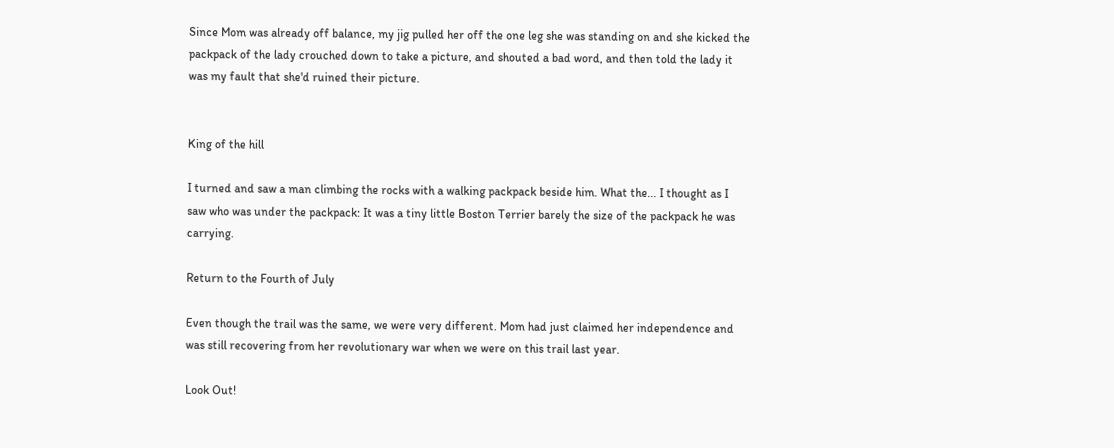Since Mom was already off balance, my jig pulled her off the one leg she was standing on and she kicked the packpack of the lady crouched down to take a picture, and shouted a bad word, and then told the lady it was my fault that she'd ruined their picture.


King of the hill

I turned and saw a man climbing the rocks with a walking packpack beside him. What the... I thought as I saw who was under the packpack: It was a tiny little Boston Terrier barely the size of the packpack he was carrying.

Return to the Fourth of July

Even though the trail was the same, we were very different. Mom had just claimed her independence and was still recovering from her revolutionary war when we were on this trail last year.

Look Out!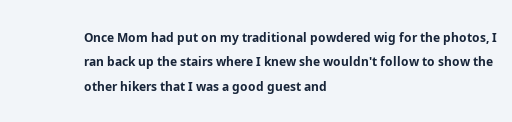Once Mom had put on my traditional powdered wig for the photos, I ran back up the stairs where I knew she wouldn't follow to show the other hikers that I was a good guest and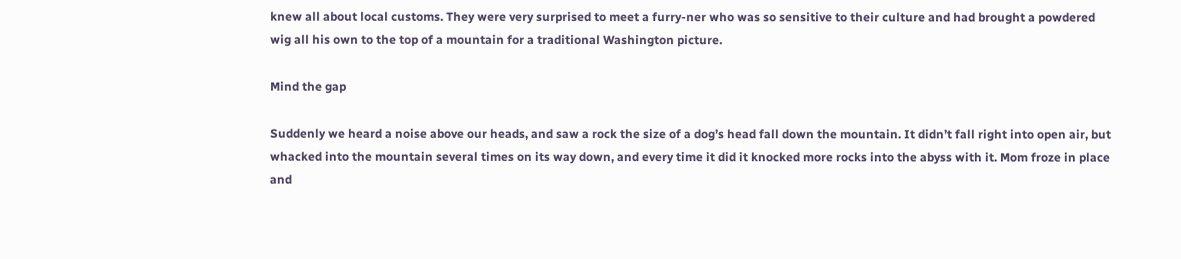knew all about local customs. They were very surprised to meet a furry-ner who was so sensitive to their culture and had brought a powdered wig all his own to the top of a mountain for a traditional Washington picture.

Mind the gap

Suddenly we heard a noise above our heads, and saw a rock the size of a dog’s head fall down the mountain. It didn’t fall right into open air, but whacked into the mountain several times on its way down, and every time it did it knocked more rocks into the abyss with it. Mom froze in place and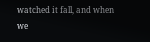watched it fall, and when we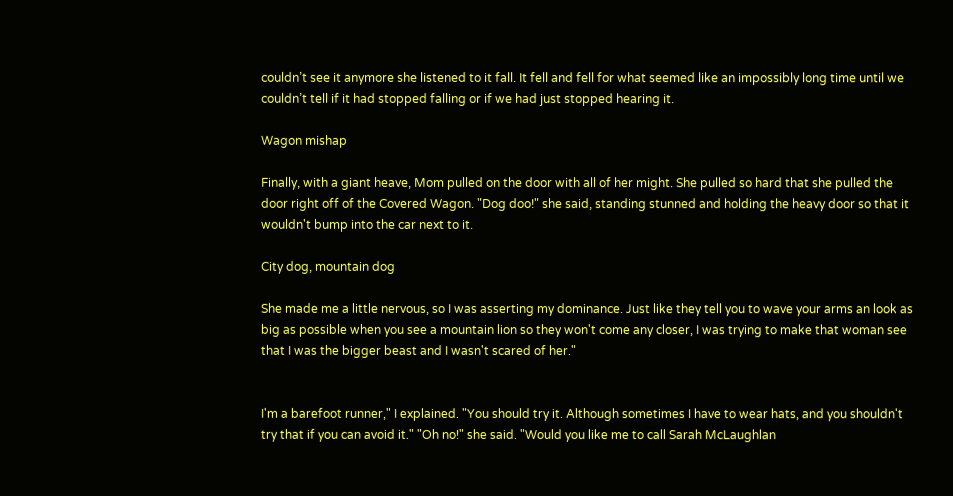couldn’t see it anymore she listened to it fall. It fell and fell for what seemed like an impossibly long time until we couldn’t tell if it had stopped falling or if we had just stopped hearing it.

Wagon mishap

Finally, with a giant heave, Mom pulled on the door with all of her might. She pulled so hard that she pulled the door right off of the Covered Wagon. "Dog doo!" she said, standing stunned and holding the heavy door so that it wouldn't bump into the car next to it.

City dog, mountain dog

She made me a little nervous, so I was asserting my dominance. Just like they tell you to wave your arms an look as big as possible when you see a mountain lion so they won't come any closer, I was trying to make that woman see that I was the bigger beast and I wasn't scared of her."


I'm a barefoot runner," I explained. "You should try it. Although sometimes I have to wear hats, and you shouldn't try that if you can avoid it." "Oh no!" she said. "Would you like me to call Sarah McLaughlan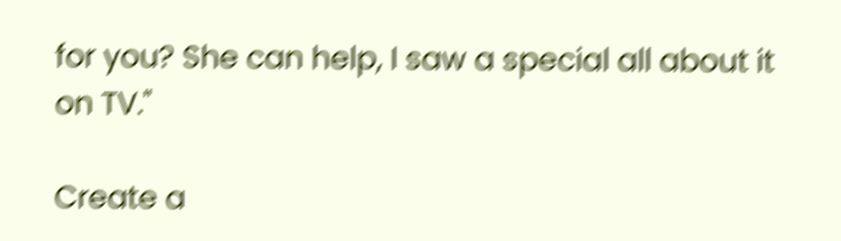for you? She can help, I saw a special all about it on TV."

Create a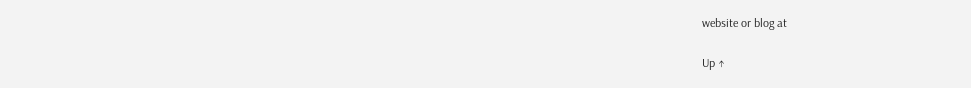website or blog at

Up ↑